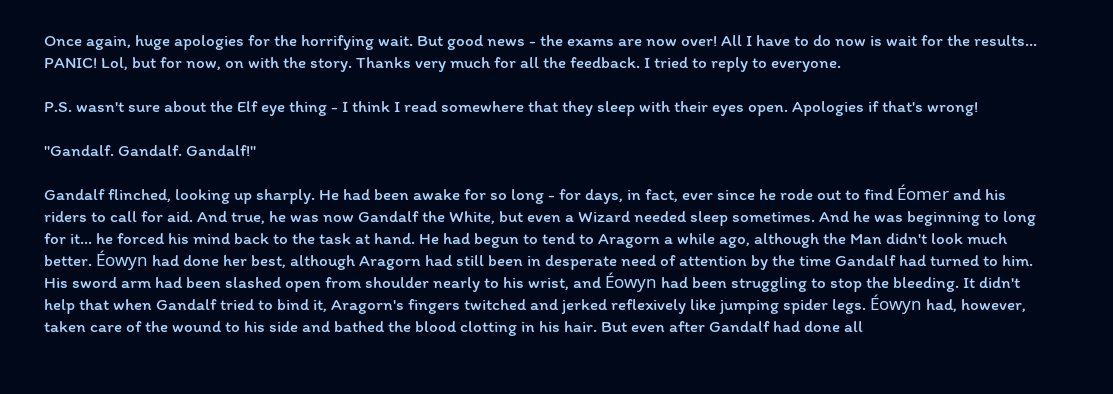Once again, huge apologies for the horrifying wait. But good news - the exams are now over! All I have to do now is wait for the results... PANIC! Lol, but for now, on with the story. Thanks very much for all the feedback. I tried to reply to everyone.

P.S. wasn't sure about the Elf eye thing - I think I read somewhere that they sleep with their eyes open. Apologies if that's wrong!

"Gandalf. Gandalf. Gandalf!"

Gandalf flinched, looking up sharply. He had been awake for so long - for days, in fact, ever since he rode out to find Éomer and his riders to call for aid. And true, he was now Gandalf the White, but even a Wizard needed sleep sometimes. And he was beginning to long for it... he forced his mind back to the task at hand. He had begun to tend to Aragorn a while ago, although the Man didn't look much better. Éowyn had done her best, although Aragorn had still been in desperate need of attention by the time Gandalf had turned to him. His sword arm had been slashed open from shoulder nearly to his wrist, and Éowyn had been struggling to stop the bleeding. It didn't help that when Gandalf tried to bind it, Aragorn's fingers twitched and jerked reflexively like jumping spider legs. Éowyn had, however, taken care of the wound to his side and bathed the blood clotting in his hair. But even after Gandalf had done all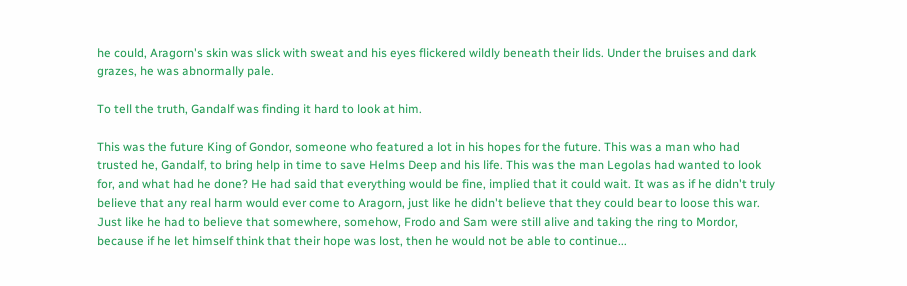he could, Aragorn's skin was slick with sweat and his eyes flickered wildly beneath their lids. Under the bruises and dark grazes, he was abnormally pale.

To tell the truth, Gandalf was finding it hard to look at him.

This was the future King of Gondor, someone who featured a lot in his hopes for the future. This was a man who had trusted he, Gandalf, to bring help in time to save Helms Deep and his life. This was the man Legolas had wanted to look for, and what had he done? He had said that everything would be fine, implied that it could wait. It was as if he didn't truly believe that any real harm would ever come to Aragorn, just like he didn't believe that they could bear to loose this war. Just like he had to believe that somewhere, somehow, Frodo and Sam were still alive and taking the ring to Mordor, because if he let himself think that their hope was lost, then he would not be able to continue...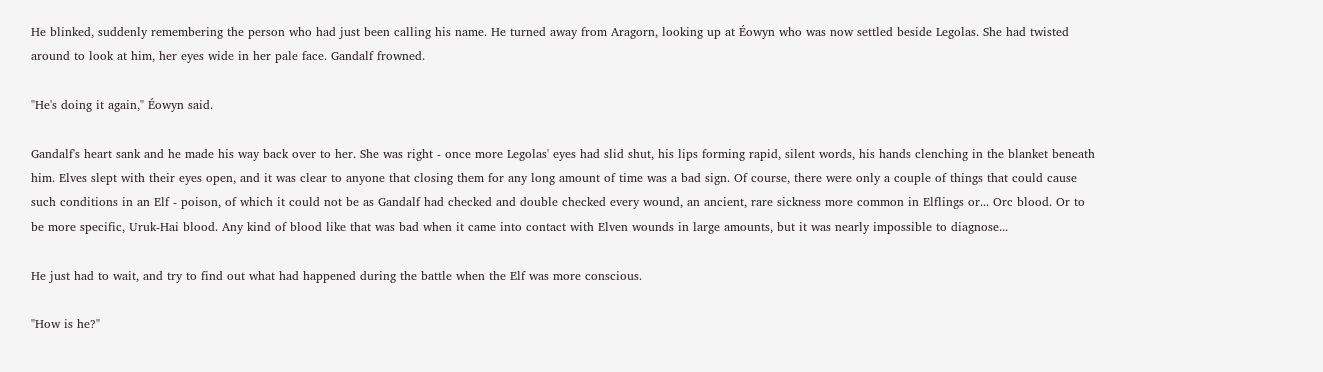He blinked, suddenly remembering the person who had just been calling his name. He turned away from Aragorn, looking up at Éowyn who was now settled beside Legolas. She had twisted around to look at him, her eyes wide in her pale face. Gandalf frowned.

"He's doing it again," Éowyn said.

Gandalf's heart sank and he made his way back over to her. She was right - once more Legolas' eyes had slid shut, his lips forming rapid, silent words, his hands clenching in the blanket beneath him. Elves slept with their eyes open, and it was clear to anyone that closing them for any long amount of time was a bad sign. Of course, there were only a couple of things that could cause such conditions in an Elf - poison, of which it could not be as Gandalf had checked and double checked every wound, an ancient, rare sickness more common in Elflings or... Orc blood. Or to be more specific, Uruk-Hai blood. Any kind of blood like that was bad when it came into contact with Elven wounds in large amounts, but it was nearly impossible to diagnose...

He just had to wait, and try to find out what had happened during the battle when the Elf was more conscious.

"How is he?"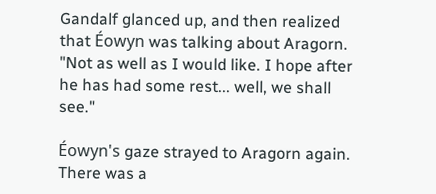Gandalf glanced up, and then realized that Éowyn was talking about Aragorn. "Not as well as I would like. I hope after he has had some rest... well, we shall see."

Éowyn's gaze strayed to Aragorn again. There was a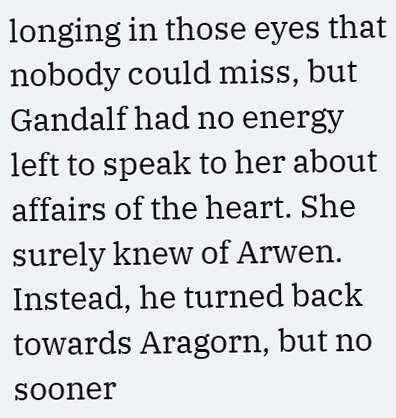longing in those eyes that nobody could miss, but Gandalf had no energy left to speak to her about affairs of the heart. She surely knew of Arwen. Instead, he turned back towards Aragorn, but no sooner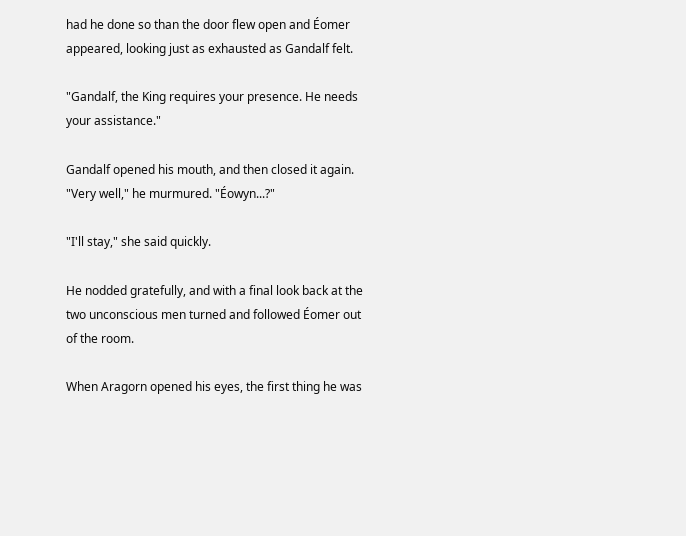had he done so than the door flew open and Éomer appeared, looking just as exhausted as Gandalf felt.

"Gandalf, the King requires your presence. He needs your assistance."

Gandalf opened his mouth, and then closed it again. "Very well," he murmured. "Éowyn...?"

"I'll stay," she said quickly.

He nodded gratefully, and with a final look back at the two unconscious men turned and followed Éomer out of the room.

When Aragorn opened his eyes, the first thing he was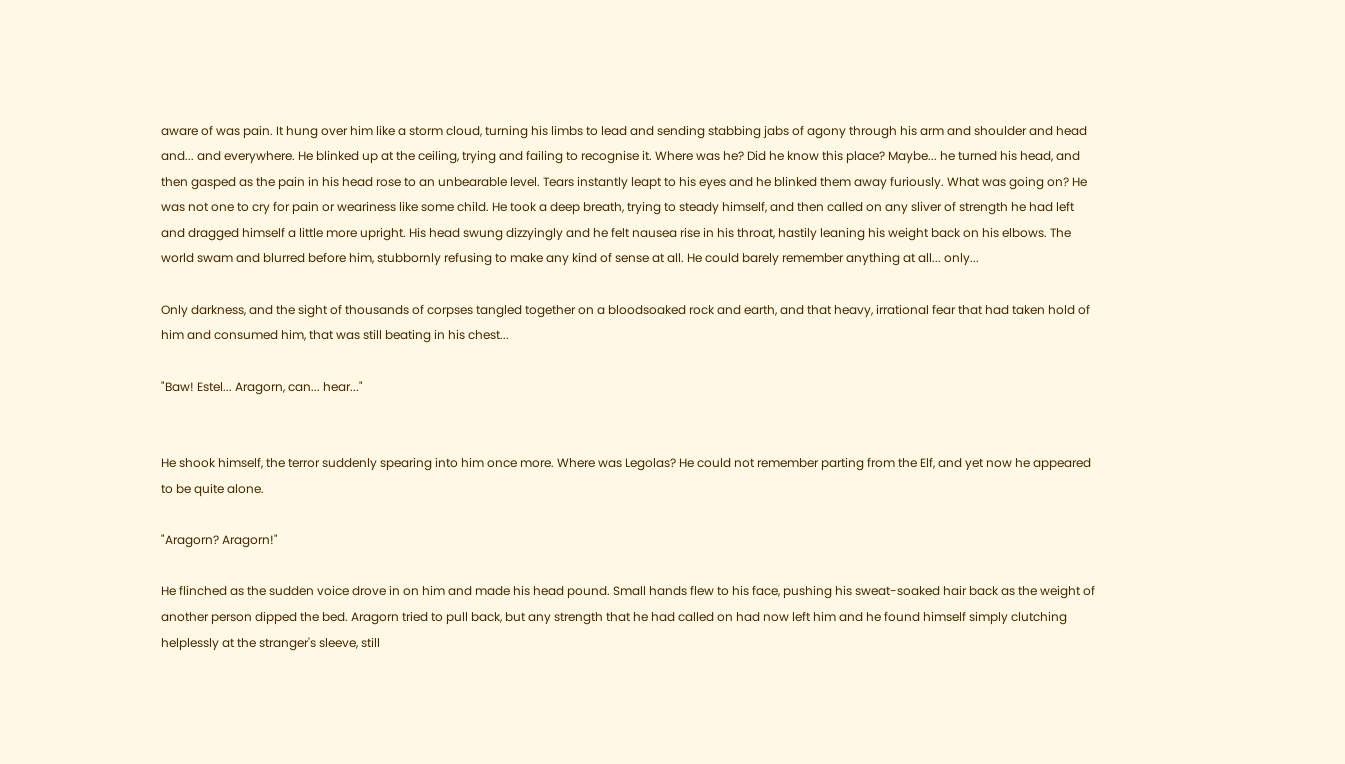aware of was pain. It hung over him like a storm cloud, turning his limbs to lead and sending stabbing jabs of agony through his arm and shoulder and head and... and everywhere. He blinked up at the ceiling, trying and failing to recognise it. Where was he? Did he know this place? Maybe... he turned his head, and then gasped as the pain in his head rose to an unbearable level. Tears instantly leapt to his eyes and he blinked them away furiously. What was going on? He was not one to cry for pain or weariness like some child. He took a deep breath, trying to steady himself, and then called on any sliver of strength he had left and dragged himself a little more upright. His head swung dizzyingly and he felt nausea rise in his throat, hastily leaning his weight back on his elbows. The world swam and blurred before him, stubbornly refusing to make any kind of sense at all. He could barely remember anything at all... only...

Only darkness, and the sight of thousands of corpses tangled together on a bloodsoaked rock and earth, and that heavy, irrational fear that had taken hold of him and consumed him, that was still beating in his chest...

"Baw! Estel... Aragorn, can... hear..."


He shook himself, the terror suddenly spearing into him once more. Where was Legolas? He could not remember parting from the Elf, and yet now he appeared to be quite alone.

"Aragorn? Aragorn!"

He flinched as the sudden voice drove in on him and made his head pound. Small hands flew to his face, pushing his sweat-soaked hair back as the weight of another person dipped the bed. Aragorn tried to pull back, but any strength that he had called on had now left him and he found himself simply clutching helplessly at the stranger's sleeve, still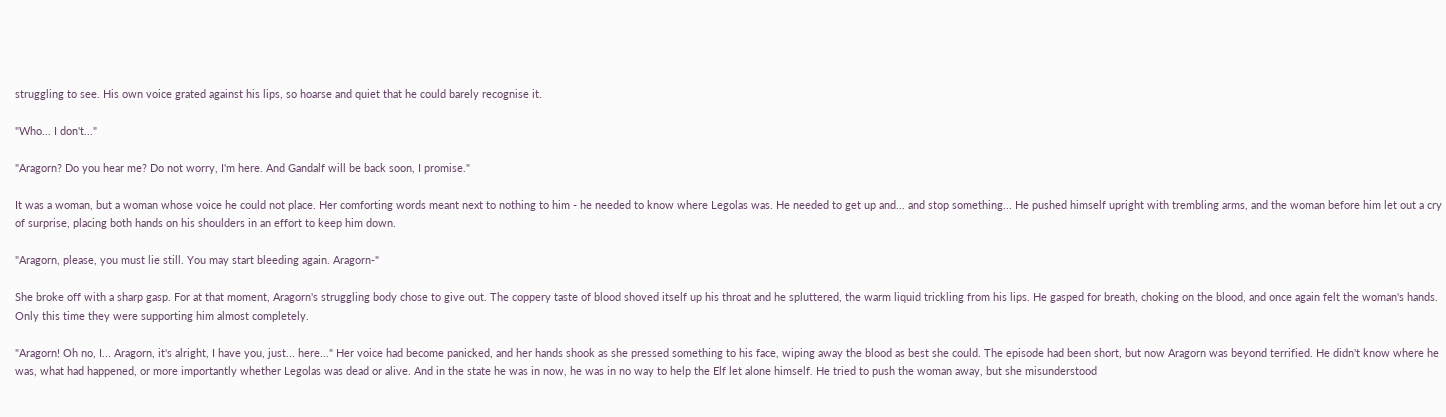struggling to see. His own voice grated against his lips, so hoarse and quiet that he could barely recognise it.

"Who... I don't..."

"Aragorn? Do you hear me? Do not worry, I'm here. And Gandalf will be back soon, I promise."

It was a woman, but a woman whose voice he could not place. Her comforting words meant next to nothing to him - he needed to know where Legolas was. He needed to get up and... and stop something... He pushed himself upright with trembling arms, and the woman before him let out a cry of surprise, placing both hands on his shoulders in an effort to keep him down.

"Aragorn, please, you must lie still. You may start bleeding again. Aragorn-"

She broke off with a sharp gasp. For at that moment, Aragorn's struggling body chose to give out. The coppery taste of blood shoved itself up his throat and he spluttered, the warm liquid trickling from his lips. He gasped for breath, choking on the blood, and once again felt the woman's hands. Only this time they were supporting him almost completely.

"Aragorn! Oh no, I... Aragorn, it's alright, I have you, just... here..." Her voice had become panicked, and her hands shook as she pressed something to his face, wiping away the blood as best she could. The episode had been short, but now Aragorn was beyond terrified. He didn't know where he was, what had happened, or more importantly whether Legolas was dead or alive. And in the state he was in now, he was in no way to help the Elf let alone himself. He tried to push the woman away, but she misunderstood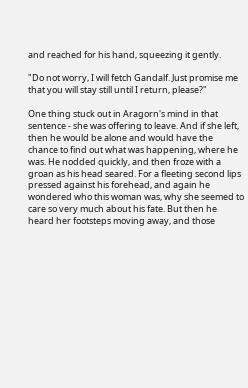and reached for his hand, squeezing it gently.

"Do not worry, I will fetch Gandalf. Just promise me that you will stay still until I return, please?"

One thing stuck out in Aragorn's mind in that sentence - she was offering to leave. And if she left, then he would be alone and would have the chance to find out what was happening, where he was. He nodded quickly, and then froze with a groan as his head seared. For a fleeting second lips pressed against his forehead, and again he wondered who this woman was, why she seemed to care so very much about his fate. But then he heard her footsteps moving away, and those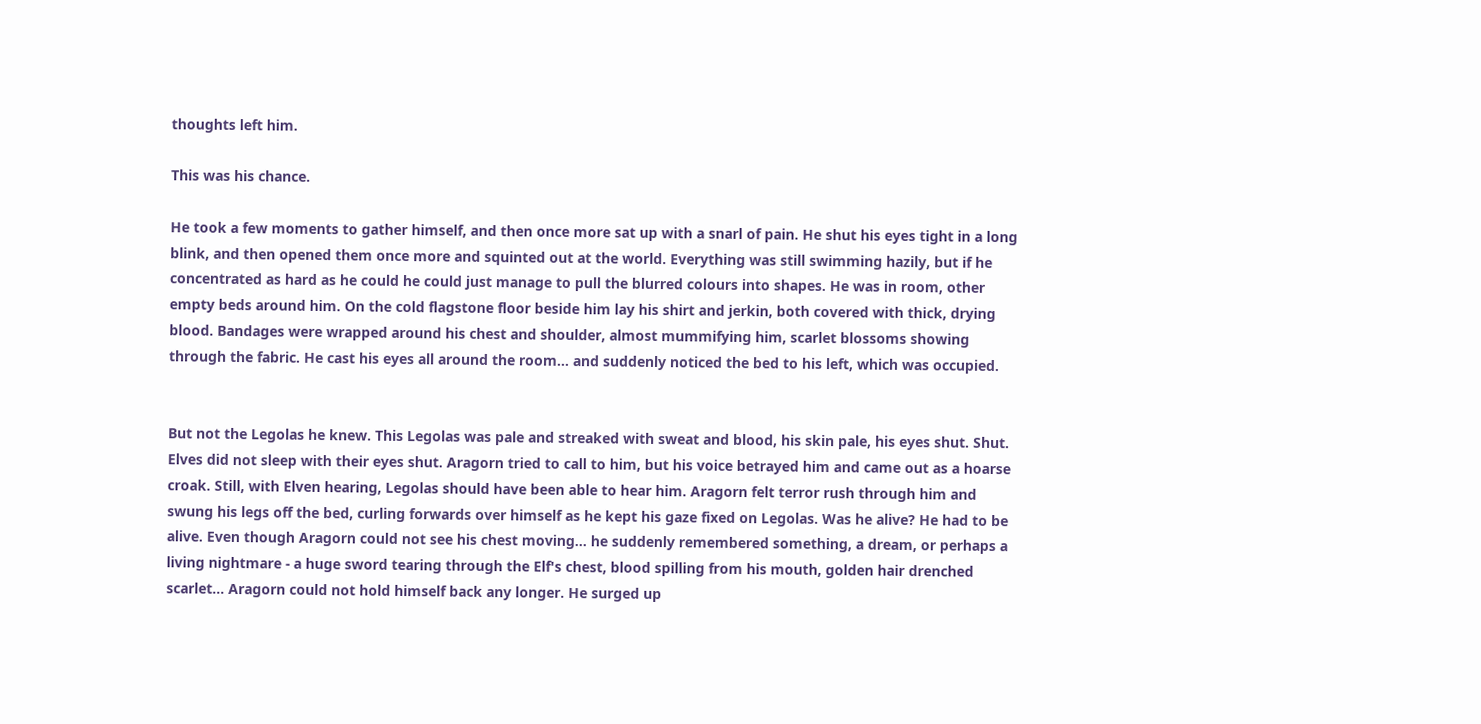thoughts left him.

This was his chance.

He took a few moments to gather himself, and then once more sat up with a snarl of pain. He shut his eyes tight in a long blink, and then opened them once more and squinted out at the world. Everything was still swimming hazily, but if he concentrated as hard as he could he could just manage to pull the blurred colours into shapes. He was in room, other empty beds around him. On the cold flagstone floor beside him lay his shirt and jerkin, both covered with thick, drying blood. Bandages were wrapped around his chest and shoulder, almost mummifying him, scarlet blossoms showing through the fabric. He cast his eyes all around the room... and suddenly noticed the bed to his left, which was occupied.


But not the Legolas he knew. This Legolas was pale and streaked with sweat and blood, his skin pale, his eyes shut. Shut. Elves did not sleep with their eyes shut. Aragorn tried to call to him, but his voice betrayed him and came out as a hoarse croak. Still, with Elven hearing, Legolas should have been able to hear him. Aragorn felt terror rush through him and swung his legs off the bed, curling forwards over himself as he kept his gaze fixed on Legolas. Was he alive? He had to be alive. Even though Aragorn could not see his chest moving... he suddenly remembered something, a dream, or perhaps a living nightmare - a huge sword tearing through the Elf's chest, blood spilling from his mouth, golden hair drenched scarlet... Aragorn could not hold himself back any longer. He surged up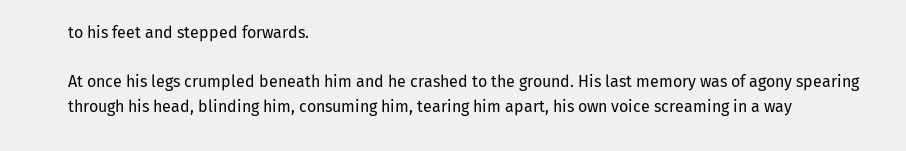to his feet and stepped forwards.

At once his legs crumpled beneath him and he crashed to the ground. His last memory was of agony spearing through his head, blinding him, consuming him, tearing him apart, his own voice screaming in a way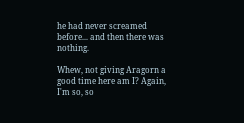he had never screamed before... and then there was nothing.

Whew, not giving Aragorn a good time here am I? Again, I'm so, so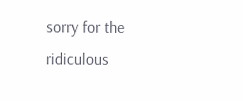sorry for the ridiculous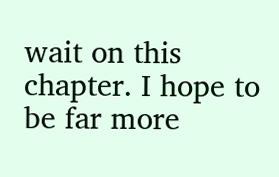wait on this chapter. I hope to be far more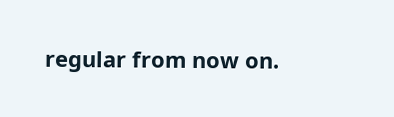regular from now on.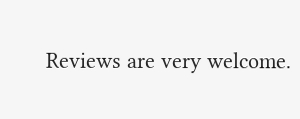Reviews are very welcome.